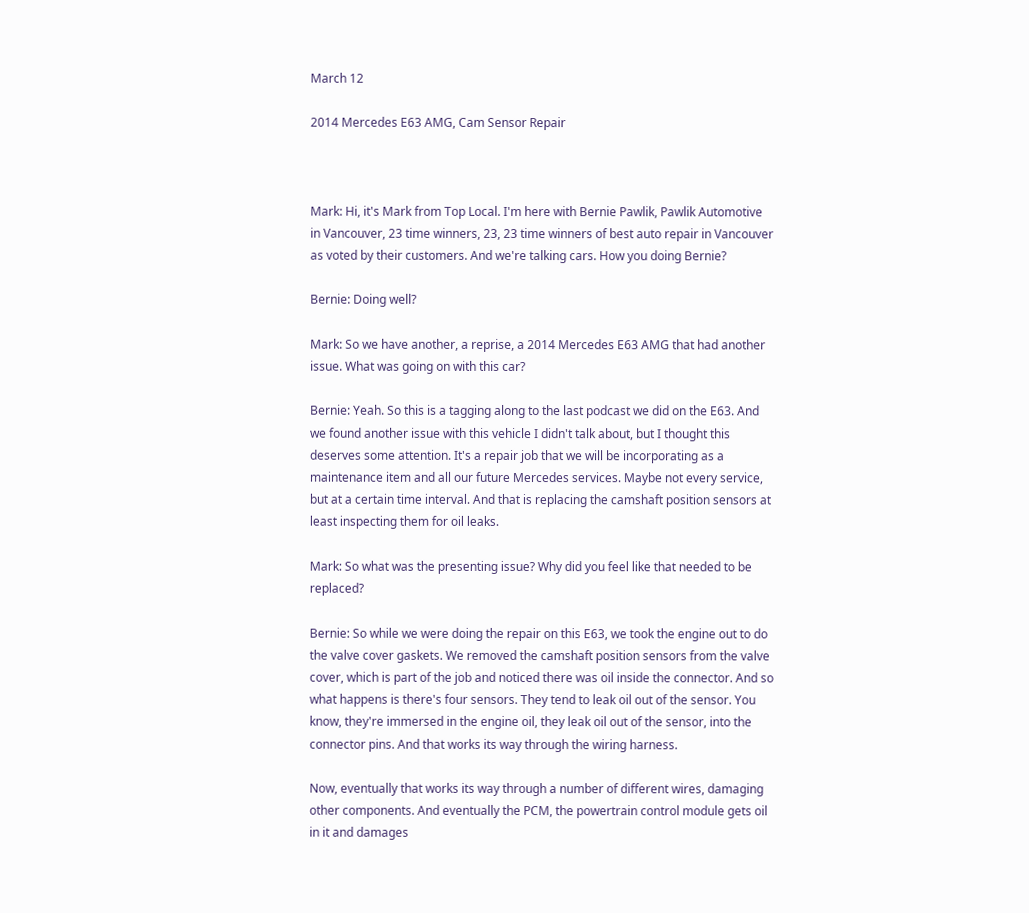March 12

2014 Mercedes E63 AMG, Cam Sensor Repair



Mark: Hi, it's Mark from Top Local. I'm here with Bernie Pawlik, Pawlik Automotive in Vancouver, 23 time winners, 23, 23 time winners of best auto repair in Vancouver as voted by their customers. And we're talking cars. How you doing Bernie?

Bernie: Doing well?

Mark: So we have another, a reprise, a 2014 Mercedes E63 AMG that had another issue. What was going on with this car?

Bernie: Yeah. So this is a tagging along to the last podcast we did on the E63. And we found another issue with this vehicle I didn't talk about, but I thought this deserves some attention. It's a repair job that we will be incorporating as a maintenance item and all our future Mercedes services. Maybe not every service, but at a certain time interval. And that is replacing the camshaft position sensors at least inspecting them for oil leaks.

Mark: So what was the presenting issue? Why did you feel like that needed to be replaced?

Bernie: So while we were doing the repair on this E63, we took the engine out to do the valve cover gaskets. We removed the camshaft position sensors from the valve cover, which is part of the job and noticed there was oil inside the connector. And so what happens is there's four sensors. They tend to leak oil out of the sensor. You know, they're immersed in the engine oil, they leak oil out of the sensor, into the connector pins. And that works its way through the wiring harness.

Now, eventually that works its way through a number of different wires, damaging other components. And eventually the PCM, the powertrain control module gets oil in it and damages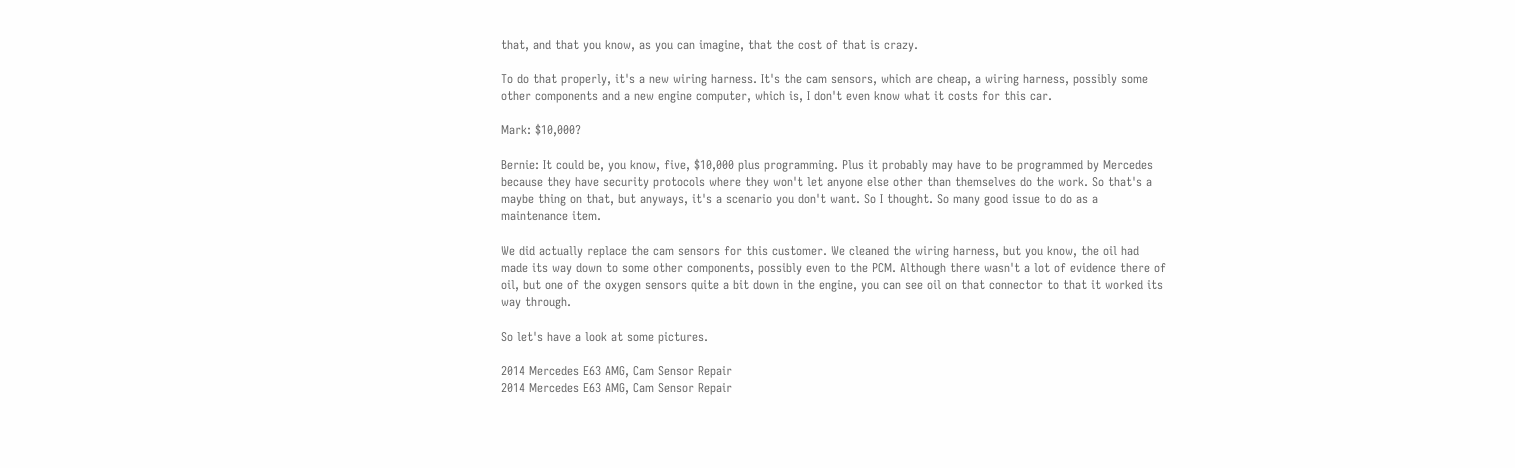that, and that you know, as you can imagine, that the cost of that is crazy.

To do that properly, it's a new wiring harness. It's the cam sensors, which are cheap, a wiring harness, possibly some other components and a new engine computer, which is, I don't even know what it costs for this car.

Mark: $10,000?

Bernie: It could be, you know, five, $10,000 plus programming. Plus it probably may have to be programmed by Mercedes because they have security protocols where they won't let anyone else other than themselves do the work. So that's a maybe thing on that, but anyways, it's a scenario you don't want. So I thought. So many good issue to do as a maintenance item.

We did actually replace the cam sensors for this customer. We cleaned the wiring harness, but you know, the oil had made its way down to some other components, possibly even to the PCM. Although there wasn't a lot of evidence there of oil, but one of the oxygen sensors quite a bit down in the engine, you can see oil on that connector to that it worked its way through.

So let's have a look at some pictures.

2014 Mercedes E63 AMG, Cam Sensor Repair
2014 Mercedes E63 AMG, Cam Sensor Repair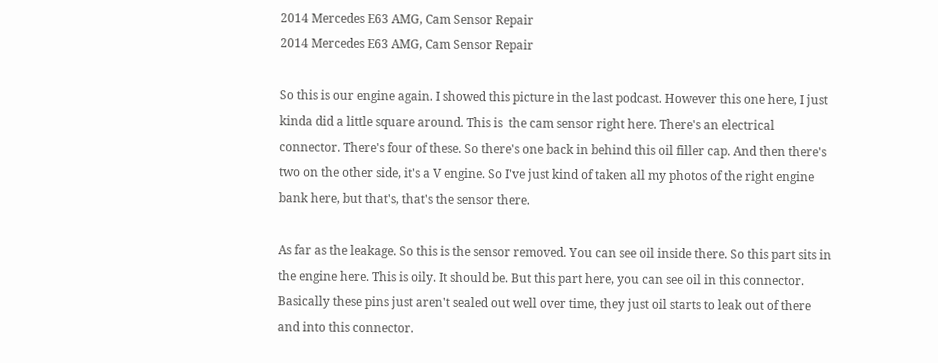2014 Mercedes E63 AMG, Cam Sensor Repair
2014 Mercedes E63 AMG, Cam Sensor Repair

So this is our engine again. I showed this picture in the last podcast. However this one here, I just kinda did a little square around. This is  the cam sensor right here. There's an electrical connector. There's four of these. So there's one back in behind this oil filler cap. And then there's two on the other side, it's a V engine. So I've just kind of taken all my photos of the right engine bank here, but that's, that's the sensor there.

As far as the leakage. So this is the sensor removed. You can see oil inside there. So this part sits in the engine here. This is oily. It should be. But this part here, you can see oil in this connector. Basically these pins just aren't sealed out well over time, they just oil starts to leak out of there and into this connector.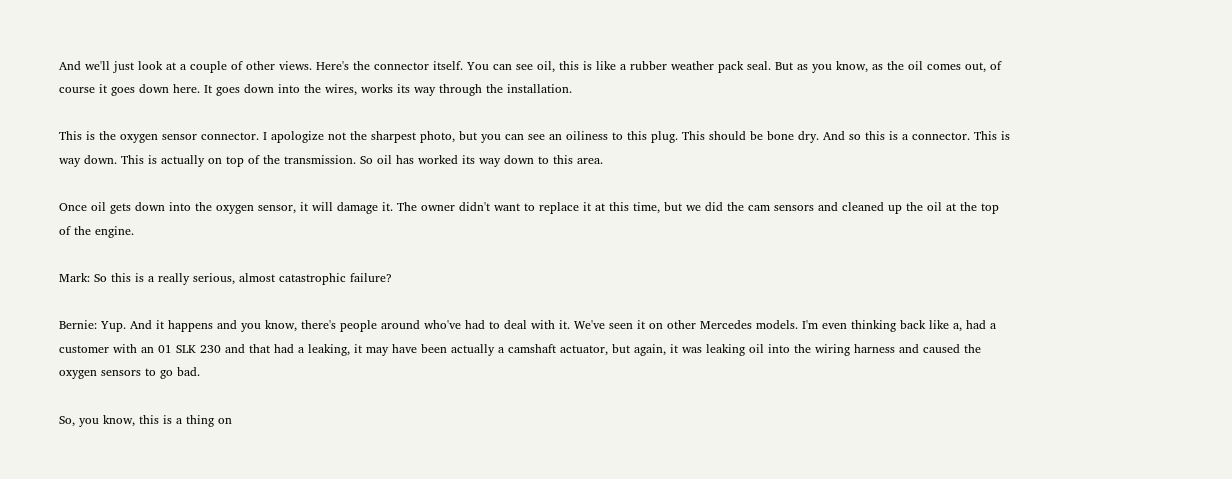And we'll just look at a couple of other views. Here's the connector itself. You can see oil, this is like a rubber weather pack seal. But as you know, as the oil comes out, of course it goes down here. It goes down into the wires, works its way through the installation.

This is the oxygen sensor connector. I apologize not the sharpest photo, but you can see an oiliness to this plug. This should be bone dry. And so this is a connector. This is way down. This is actually on top of the transmission. So oil has worked its way down to this area.

Once oil gets down into the oxygen sensor, it will damage it. The owner didn't want to replace it at this time, but we did the cam sensors and cleaned up the oil at the top of the engine.

Mark: So this is a really serious, almost catastrophic failure?

Bernie: Yup. And it happens and you know, there's people around who've had to deal with it. We've seen it on other Mercedes models. I'm even thinking back like a, had a customer with an 01 SLK 230 and that had a leaking, it may have been actually a camshaft actuator, but again, it was leaking oil into the wiring harness and caused the oxygen sensors to go bad.

So, you know, this is a thing on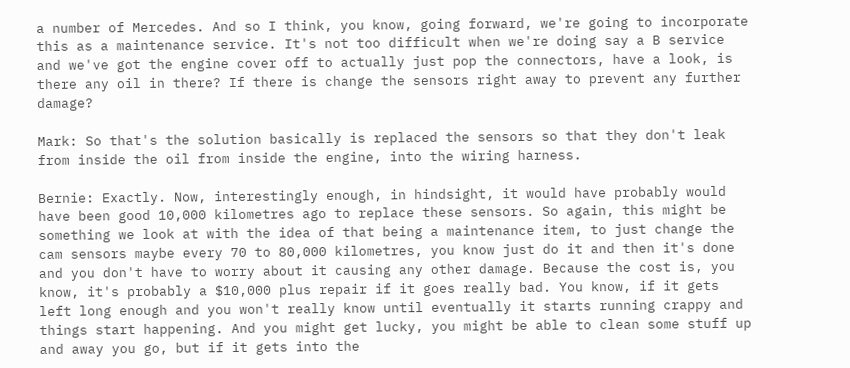a number of Mercedes. And so I think, you know, going forward, we're going to incorporate this as a maintenance service. It's not too difficult when we're doing say a B service and we've got the engine cover off to actually just pop the connectors, have a look, is there any oil in there? If there is change the sensors right away to prevent any further damage?

Mark: So that's the solution basically is replaced the sensors so that they don't leak from inside the oil from inside the engine, into the wiring harness.

Bernie: Exactly. Now, interestingly enough, in hindsight, it would have probably would have been good 10,000 kilometres ago to replace these sensors. So again, this might be something we look at with the idea of that being a maintenance item, to just change the cam sensors maybe every 70 to 80,000 kilometres, you know just do it and then it's done and you don't have to worry about it causing any other damage. Because the cost is, you know, it's probably a $10,000 plus repair if it goes really bad. You know, if it gets left long enough and you won't really know until eventually it starts running crappy and things start happening. And you might get lucky, you might be able to clean some stuff up and away you go, but if it gets into the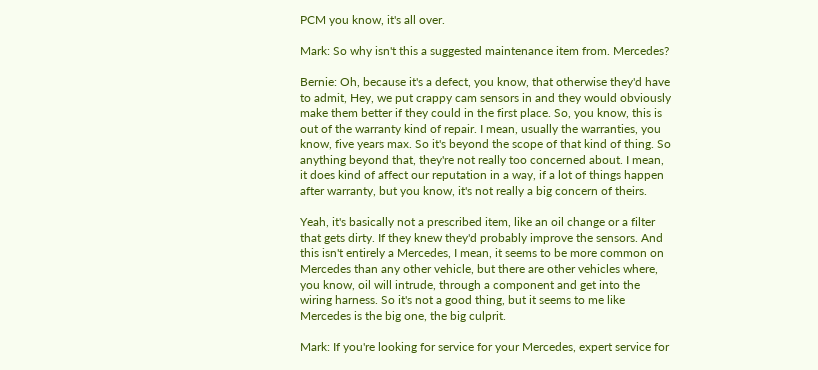PCM you know, it's all over.

Mark: So why isn't this a suggested maintenance item from. Mercedes?

Bernie: Oh, because it's a defect, you know, that otherwise they'd have to admit, Hey, we put crappy cam sensors in and they would obviously make them better if they could in the first place. So, you know, this is out of the warranty kind of repair. I mean, usually the warranties, you know, five years max. So it's beyond the scope of that kind of thing. So anything beyond that, they're not really too concerned about. I mean, it does kind of affect our reputation in a way, if a lot of things happen after warranty, but you know, it's not really a big concern of theirs.

Yeah, it's basically not a prescribed item, like an oil change or a filter that gets dirty. If they knew they'd probably improve the sensors. And this isn't entirely a Mercedes, I mean, it seems to be more common on Mercedes than any other vehicle, but there are other vehicles where, you know, oil will intrude, through a component and get into the wiring harness. So it's not a good thing, but it seems to me like Mercedes is the big one, the big culprit.

Mark: If you're looking for service for your Mercedes, expert service for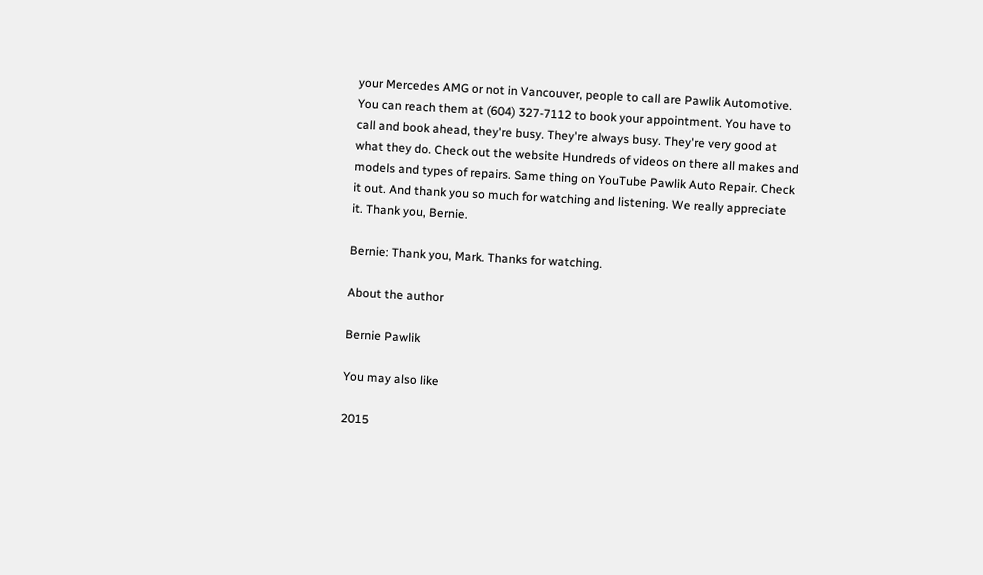your Mercedes AMG or not in Vancouver, people to call are Pawlik Automotive. You can reach them at (604) 327-7112 to book your appointment. You have to call and book ahead, they're busy. They're always busy. They're very good at what they do. Check out the website Hundreds of videos on there all makes and models and types of repairs. Same thing on YouTube Pawlik Auto Repair. Check it out. And thank you so much for watching and listening. We really appreciate it. Thank you, Bernie.

Bernie: Thank you, Mark. Thanks for watching.

About the author

Bernie Pawlik

You may also like

2015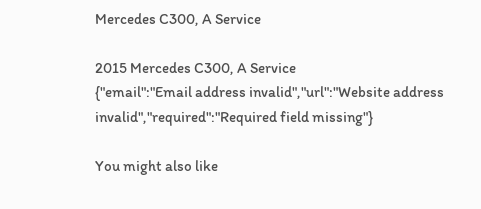Mercedes C300, A Service

2015 Mercedes C300, A Service
{"email":"Email address invalid","url":"Website address invalid","required":"Required field missing"}

You might also like